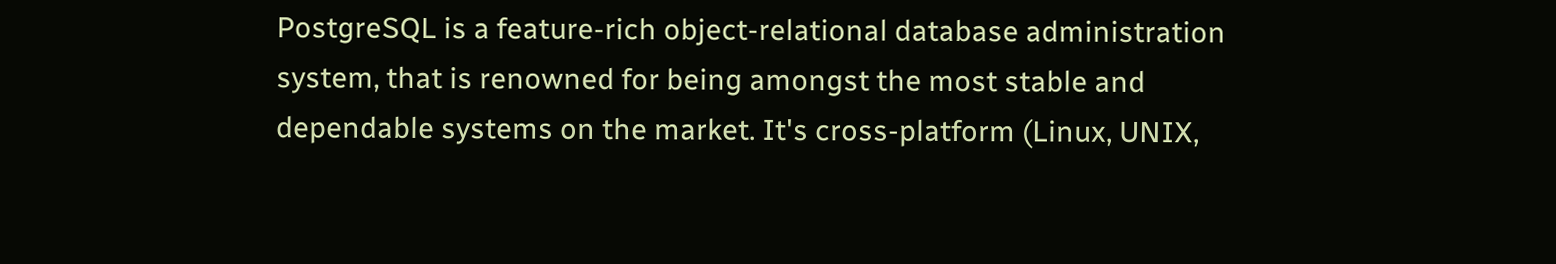PostgreSQL is a feature-rich object-relational database administration system, that is renowned for being amongst the most stable and dependable systems on the market. It's cross-platform (Linux, UNIX,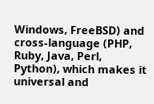Windows, FreeBSD) and cross-language (PHP, Ruby, Java, Perl, Python), which makes it universal and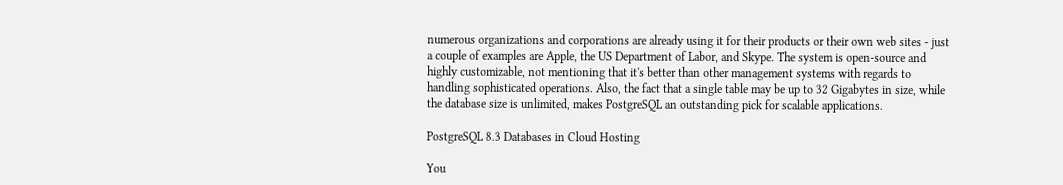numerous organizations and corporations are already using it for their products or their own web sites - just a couple of examples are Apple, the US Department of Labor, and Skype. The system is open-source and highly customizable, not mentioning that it's better than other management systems with regards to handling sophisticated operations. Also, the fact that a single table may be up to 32 Gigabytes in size, while the database size is unlimited, makes PostgreSQL an outstanding pick for scalable applications.

PostgreSQL 8.3 Databases in Cloud Hosting

You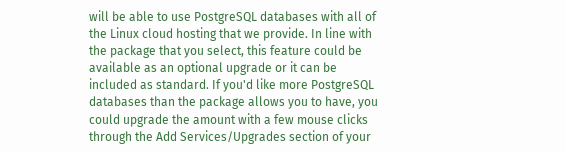will be able to use PostgreSQL databases with all of the Linux cloud hosting that we provide. In line with the package that you select, this feature could be available as an optional upgrade or it can be included as standard. If you'd like more PostgreSQL databases than the package allows you to have, you could upgrade the amount with a few mouse clicks through the Add Services/Upgrades section of your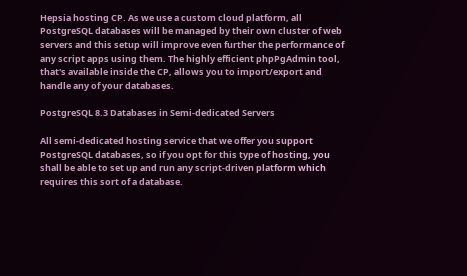Hepsia hosting CP. As we use a custom cloud platform, all PostgreSQL databases will be managed by their own cluster of web servers and this setup will improve even further the performance of any script apps using them. The highly efficient phpPgAdmin tool, that's available inside the CP, allows you to import/export and handle any of your databases.

PostgreSQL 8.3 Databases in Semi-dedicated Servers

All semi-dedicated hosting service that we offer you support PostgreSQL databases, so if you opt for this type of hosting, you shall be able to set up and run any script-driven platform which requires this sort of a database.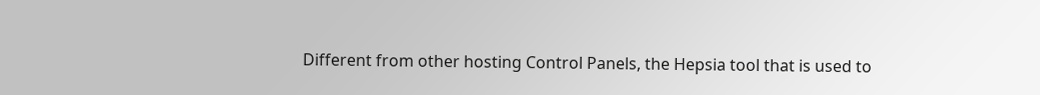Different from other hosting Control Panels, the Hepsia tool that is used to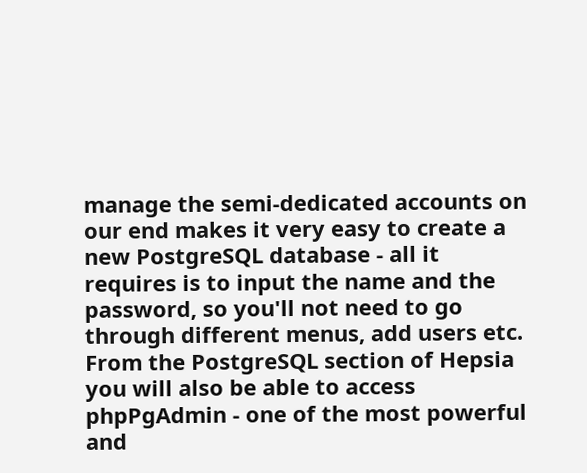manage the semi-dedicated accounts on our end makes it very easy to create a new PostgreSQL database - all it requires is to input the name and the password, so you'll not need to go through different menus, add users etc. From the PostgreSQL section of Hepsia you will also be able to access phpPgAdmin - one of the most powerful and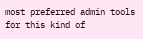most preferred admin tools for this kind of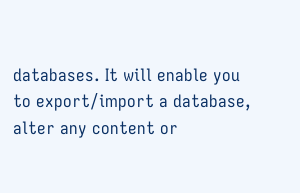databases. It will enable you to export/import a database, alter any content or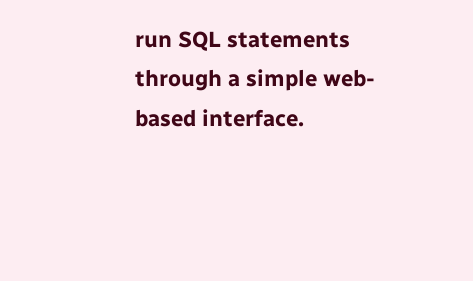run SQL statements through a simple web-based interface.